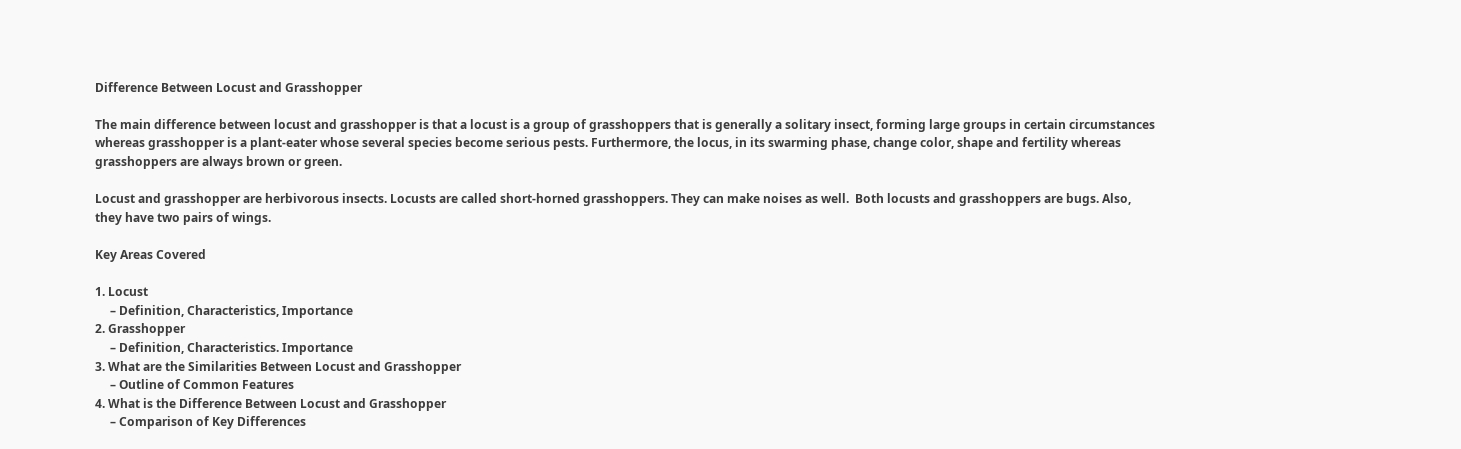Difference Between Locust and Grasshopper

The main difference between locust and grasshopper is that a locust is a group of grasshoppers that is generally a solitary insect, forming large groups in certain circumstances whereas grasshopper is a plant-eater whose several species become serious pests. Furthermore, the locus, in its swarming phase, change color, shape and fertility whereas grasshoppers are always brown or green.

Locust and grasshopper are herbivorous insects. Locusts are called short-horned grasshoppers. They can make noises as well.  Both locusts and grasshoppers are bugs. Also, they have two pairs of wings.

Key Areas Covered

1. Locust
     – Definition, Characteristics, Importance
2. Grasshopper
     – Definition, Characteristics. Importance
3. What are the Similarities Between Locust and Grasshopper
     – Outline of Common Features
4. What is the Difference Between Locust and Grasshopper
     – Comparison of Key Differences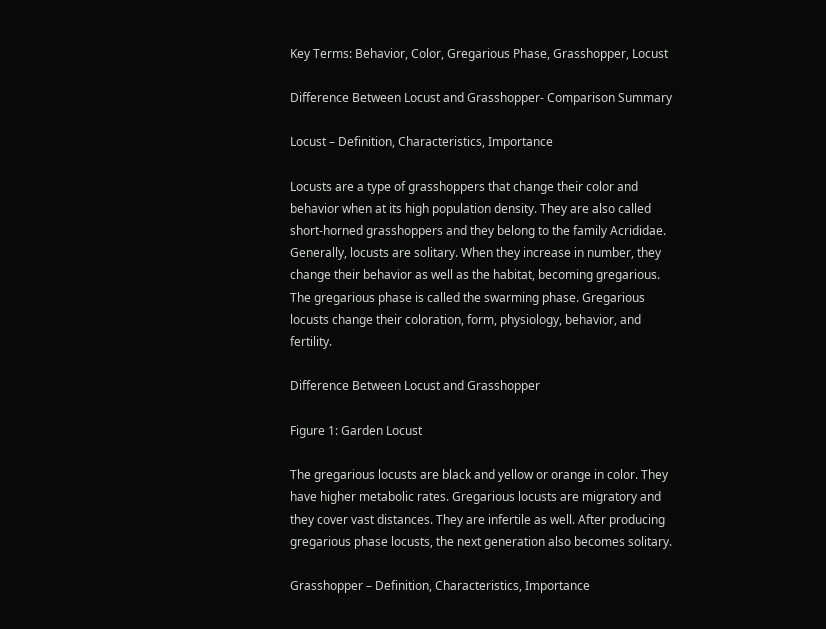Key Terms: Behavior, Color, Gregarious Phase, Grasshopper, Locust

Difference Between Locust and Grasshopper- Comparison Summary

Locust – Definition, Characteristics, Importance

Locusts are a type of grasshoppers that change their color and behavior when at its high population density. They are also called short-horned grasshoppers and they belong to the family Acrididae. Generally, locusts are solitary. When they increase in number, they change their behavior as well as the habitat, becoming gregarious. The gregarious phase is called the swarming phase. Gregarious locusts change their coloration, form, physiology, behavior, and fertility.

Difference Between Locust and Grasshopper

Figure 1: Garden Locust

The gregarious locusts are black and yellow or orange in color. They have higher metabolic rates. Gregarious locusts are migratory and they cover vast distances. They are infertile as well. After producing gregarious phase locusts, the next generation also becomes solitary.

Grasshopper – Definition, Characteristics, Importance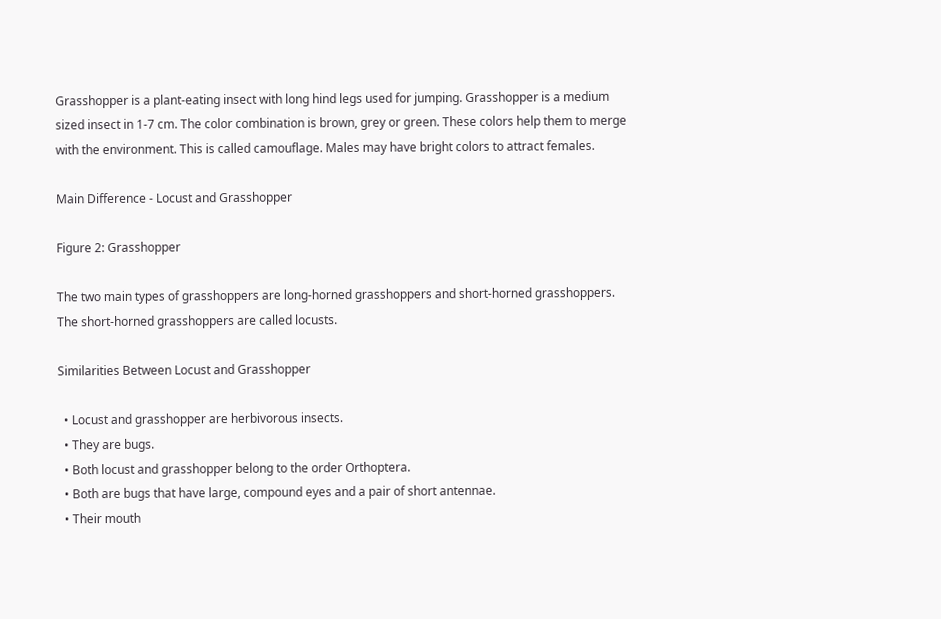Grasshopper is a plant-eating insect with long hind legs used for jumping. Grasshopper is a medium sized insect in 1-7 cm. The color combination is brown, grey or green. These colors help them to merge with the environment. This is called camouflage. Males may have bright colors to attract females.

Main Difference - Locust and Grasshopper

Figure 2: Grasshopper

The two main types of grasshoppers are long-horned grasshoppers and short-horned grasshoppers. The short-horned grasshoppers are called locusts.

Similarities Between Locust and Grasshopper

  • Locust and grasshopper are herbivorous insects.
  • They are bugs.
  • Both locust and grasshopper belong to the order Orthoptera.
  • Both are bugs that have large, compound eyes and a pair of short antennae.
  • Their mouth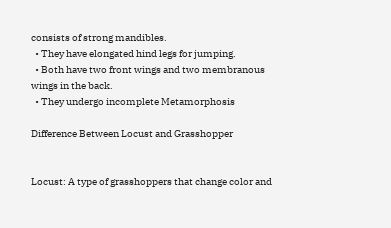consists of strong mandibles.
  • They have elongated hind legs for jumping.
  • Both have two front wings and two membranous wings in the back.
  • They undergo incomplete Metamorphosis

Difference Between Locust and Grasshopper


Locust: A type of grasshoppers that change color and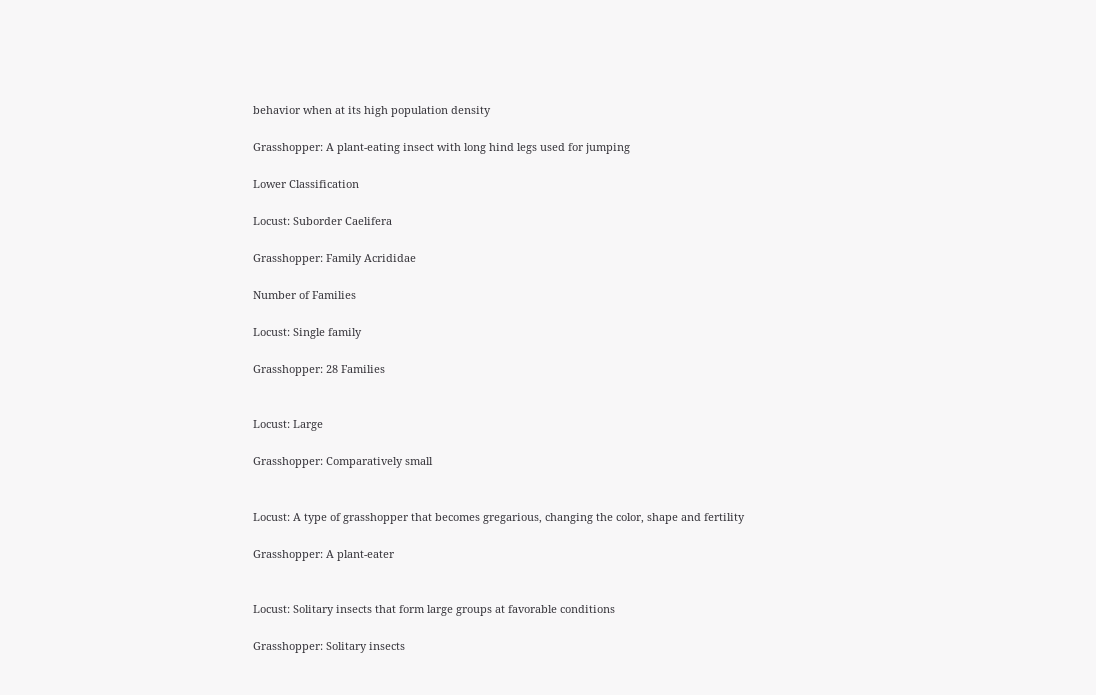behavior when at its high population density

Grasshopper: A plant-eating insect with long hind legs used for jumping

Lower Classification

Locust: Suborder Caelifera

Grasshopper: Family Acrididae

Number of Families

Locust: Single family

Grasshopper: 28 Families


Locust: Large

Grasshopper: Comparatively small


Locust: A type of grasshopper that becomes gregarious, changing the color, shape and fertility

Grasshopper: A plant-eater


Locust: Solitary insects that form large groups at favorable conditions

Grasshopper: Solitary insects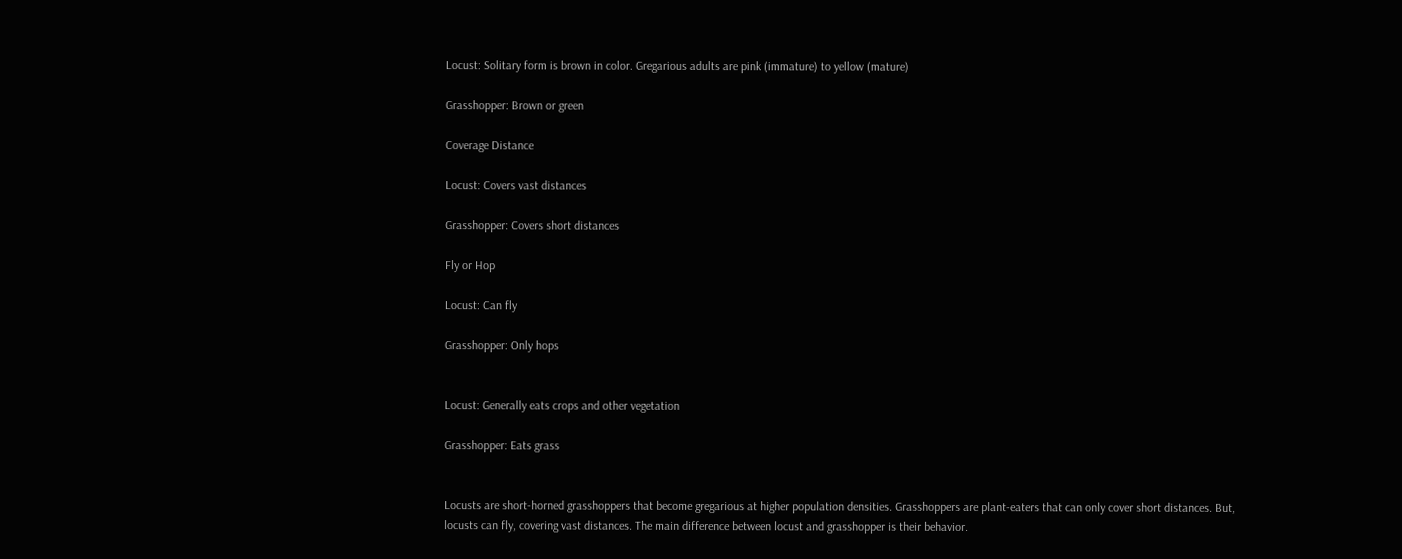Locust: Solitary form is brown in color. Gregarious adults are pink (immature) to yellow (mature)

Grasshopper: Brown or green

Coverage Distance

Locust: Covers vast distances

Grasshopper: Covers short distances

Fly or Hop

Locust: Can fly

Grasshopper: Only hops


Locust: Generally eats crops and other vegetation

Grasshopper: Eats grass


Locusts are short-horned grasshoppers that become gregarious at higher population densities. Grasshoppers are plant-eaters that can only cover short distances. But, locusts can fly, covering vast distances. The main difference between locust and grasshopper is their behavior.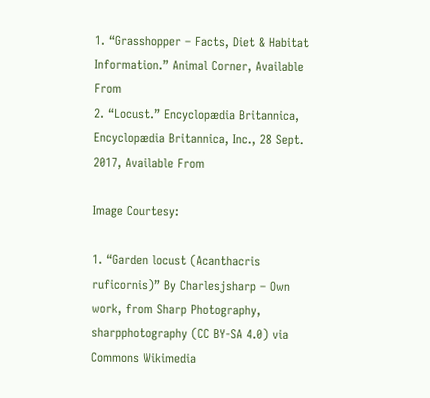1. “Grasshopper – Facts, Diet & Habitat Information.” Animal Corner, Available From
2. “Locust.” Encyclopædia Britannica, Encyclopædia Britannica, Inc., 28 Sept. 2017, Available From

Image Courtesy:

1. “Garden locust (Acanthacris ruficornis)” By Charlesjsharp – Own work, from Sharp Photography, sharpphotography (CC BY-SA 4.0) via Commons Wikimedia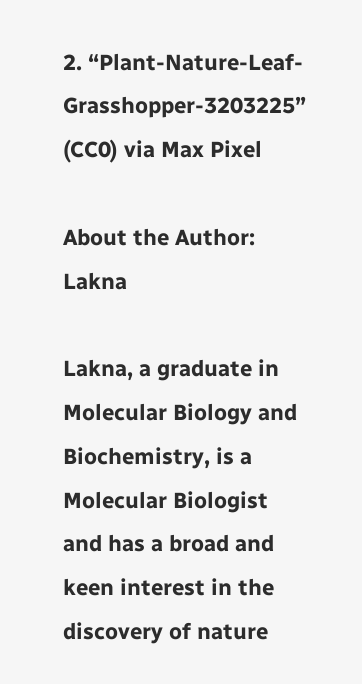2. “Plant-Nature-Leaf-Grasshopper-3203225” (CC0) via Max Pixel

About the Author: Lakna

Lakna, a graduate in Molecular Biology and Biochemistry, is a Molecular Biologist and has a broad and keen interest in the discovery of nature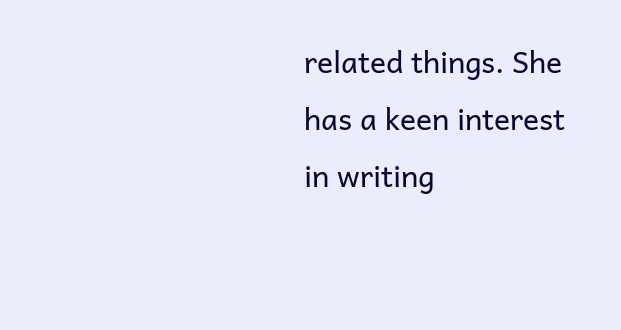related things. She has a keen interest in writing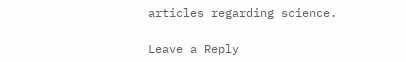articles regarding science.

Leave a Reply